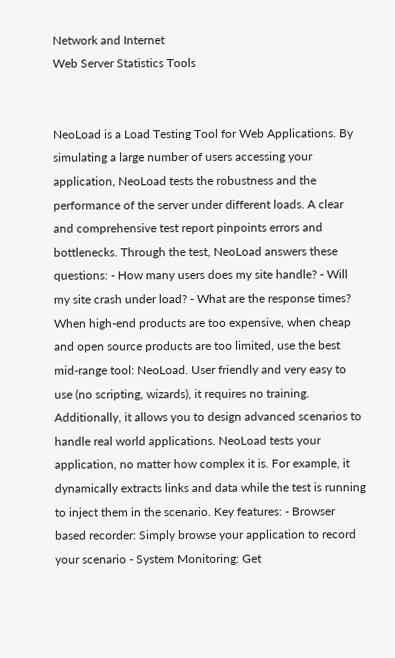Network and Internet
Web Server Statistics Tools


NeoLoad is a Load Testing Tool for Web Applications. By simulating a large number of users accessing your application, NeoLoad tests the robustness and the performance of the server under different loads. A clear and comprehensive test report pinpoints errors and bottlenecks. Through the test, NeoLoad answers these questions: - How many users does my site handle? - Will my site crash under load? - What are the response times? When high-end products are too expensive, when cheap and open source products are too limited, use the best mid-range tool: NeoLoad. User friendly and very easy to use (no scripting, wizards), it requires no training. Additionally, it allows you to design advanced scenarios to handle real world applications. NeoLoad tests your application, no matter how complex it is. For example, it dynamically extracts links and data while the test is running to inject them in the scenario. Key features: - Browser based recorder: Simply browse your application to record your scenario - System Monitoring: Get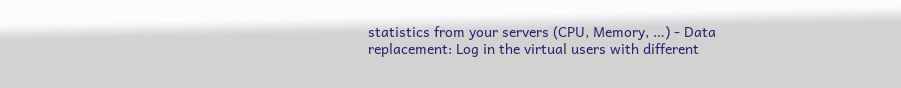statistics from your servers (CPU, Memory, …) - Data replacement: Log in the virtual users with different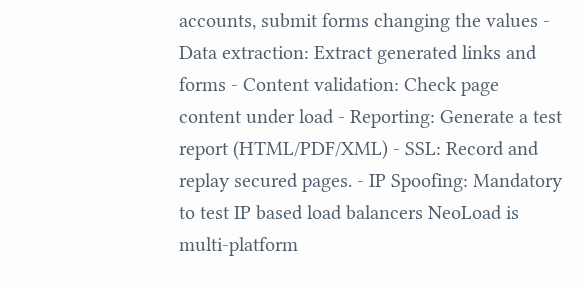accounts, submit forms changing the values - Data extraction: Extract generated links and forms - Content validation: Check page content under load - Reporting: Generate a test report (HTML/PDF/XML) - SSL: Record and replay secured pages. - IP Spoofing: Mandatory to test IP based load balancers NeoLoad is multi-platform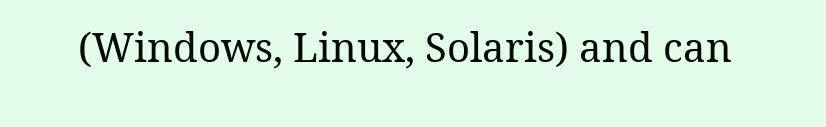(Windows, Linux, Solaris) and can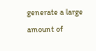generate a large amount of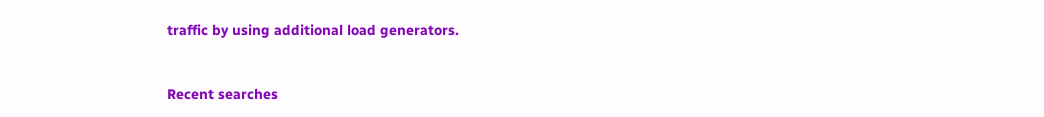traffic by using additional load generators.


Recent searches